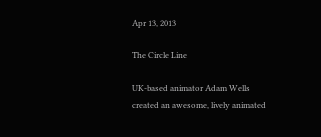Apr 13, 2013

The Circle Line

UK-based animator Adam Wells created an awesome, lively animated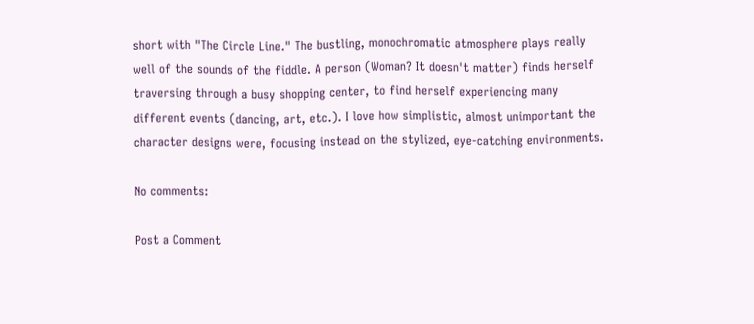short with "The Circle Line." The bustling, monochromatic atmosphere plays really well of the sounds of the fiddle. A person (Woman? It doesn't matter) finds herself traversing through a busy shopping center, to find herself experiencing many different events (dancing, art, etc.). I love how simplistic, almost unimportant the character designs were, focusing instead on the stylized, eye-catching environments.

No comments:

Post a Comment